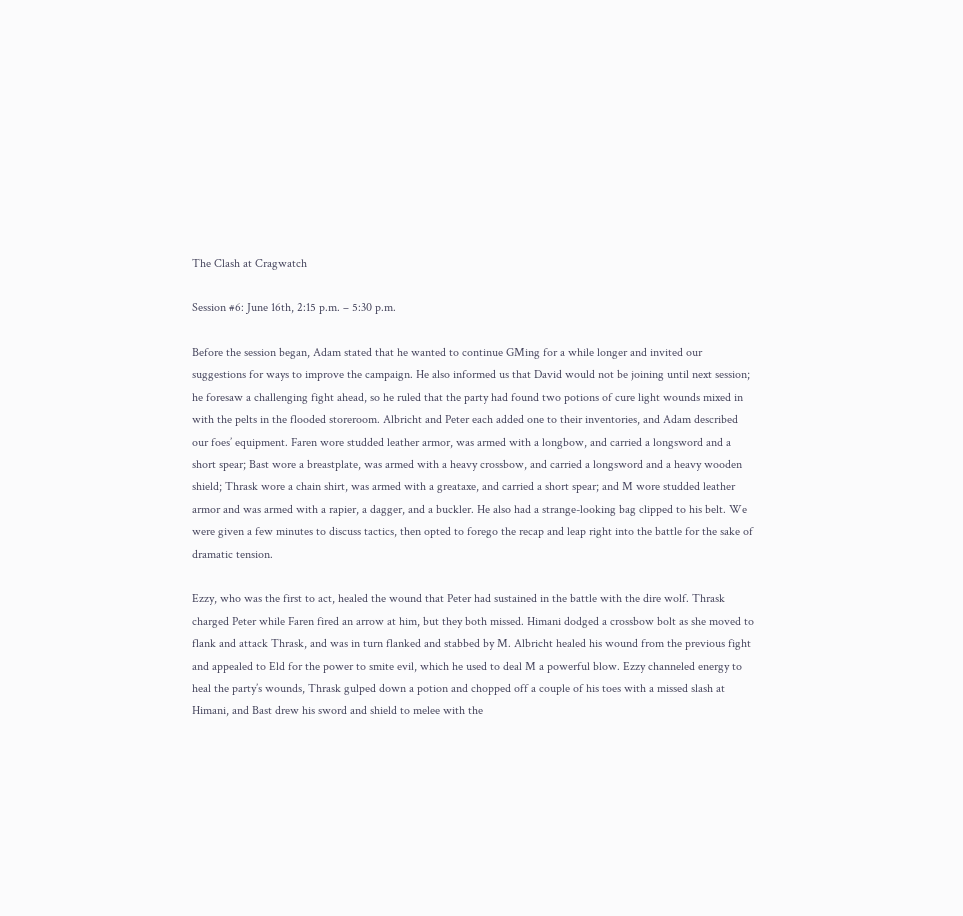The Clash at Cragwatch

Session #6: June 16th, 2:15 p.m. – 5:30 p.m.

Before the session began, Adam stated that he wanted to continue GMing for a while longer and invited our suggestions for ways to improve the campaign. He also informed us that David would not be joining until next session; he foresaw a challenging fight ahead, so he ruled that the party had found two potions of cure light wounds mixed in with the pelts in the flooded storeroom. Albricht and Peter each added one to their inventories, and Adam described our foes’ equipment. Faren wore studded leather armor, was armed with a longbow, and carried a longsword and a short spear; Bast wore a breastplate, was armed with a heavy crossbow, and carried a longsword and a heavy wooden shield; Thrask wore a chain shirt, was armed with a greataxe, and carried a short spear; and M wore studded leather armor and was armed with a rapier, a dagger, and a buckler. He also had a strange-looking bag clipped to his belt. We were given a few minutes to discuss tactics, then opted to forego the recap and leap right into the battle for the sake of dramatic tension.

Ezzy, who was the first to act, healed the wound that Peter had sustained in the battle with the dire wolf. Thrask charged Peter while Faren fired an arrow at him, but they both missed. Himani dodged a crossbow bolt as she moved to flank and attack Thrask, and was in turn flanked and stabbed by M. Albricht healed his wound from the previous fight and appealed to Eld for the power to smite evil, which he used to deal M a powerful blow. Ezzy channeled energy to heal the party’s wounds, Thrask gulped down a potion and chopped off a couple of his toes with a missed slash at Himani, and Bast drew his sword and shield to melee with the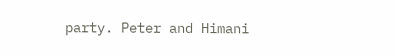party. Peter and Himani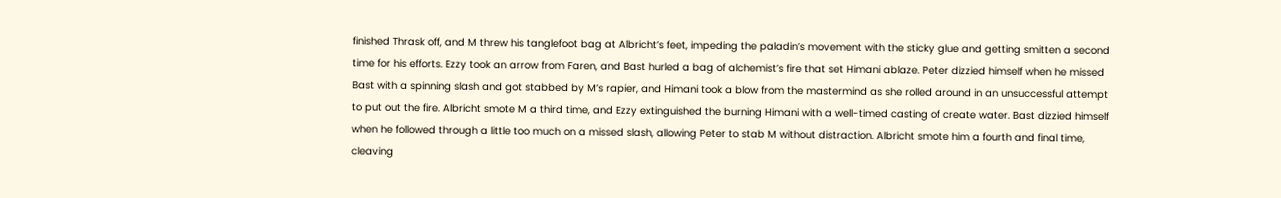finished Thrask off, and M threw his tanglefoot bag at Albricht’s feet, impeding the paladin’s movement with the sticky glue and getting smitten a second time for his efforts. Ezzy took an arrow from Faren, and Bast hurled a bag of alchemist’s fire that set Himani ablaze. Peter dizzied himself when he missed Bast with a spinning slash and got stabbed by M’s rapier, and Himani took a blow from the mastermind as she rolled around in an unsuccessful attempt to put out the fire. Albricht smote M a third time, and Ezzy extinguished the burning Himani with a well-timed casting of create water. Bast dizzied himself when he followed through a little too much on a missed slash, allowing Peter to stab M without distraction. Albricht smote him a fourth and final time, cleaving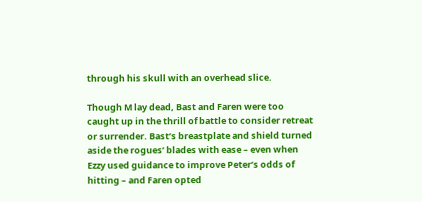through his skull with an overhead slice.

Though M lay dead, Bast and Faren were too caught up in the thrill of battle to consider retreat or surrender. Bast’s breastplate and shield turned aside the rogues’ blades with ease – even when Ezzy used guidance to improve Peter’s odds of hitting – and Faren opted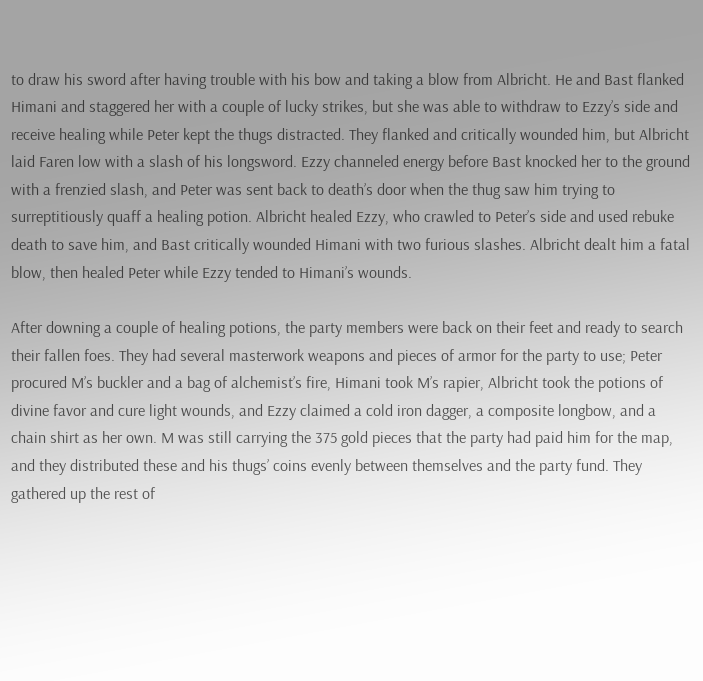to draw his sword after having trouble with his bow and taking a blow from Albricht. He and Bast flanked Himani and staggered her with a couple of lucky strikes, but she was able to withdraw to Ezzy’s side and receive healing while Peter kept the thugs distracted. They flanked and critically wounded him, but Albricht laid Faren low with a slash of his longsword. Ezzy channeled energy before Bast knocked her to the ground with a frenzied slash, and Peter was sent back to death’s door when the thug saw him trying to surreptitiously quaff a healing potion. Albricht healed Ezzy, who crawled to Peter’s side and used rebuke death to save him, and Bast critically wounded Himani with two furious slashes. Albricht dealt him a fatal blow, then healed Peter while Ezzy tended to Himani’s wounds.

After downing a couple of healing potions, the party members were back on their feet and ready to search their fallen foes. They had several masterwork weapons and pieces of armor for the party to use; Peter procured M’s buckler and a bag of alchemist’s fire, Himani took M’s rapier, Albricht took the potions of divine favor and cure light wounds, and Ezzy claimed a cold iron dagger, a composite longbow, and a chain shirt as her own. M was still carrying the 375 gold pieces that the party had paid him for the map, and they distributed these and his thugs’ coins evenly between themselves and the party fund. They gathered up the rest of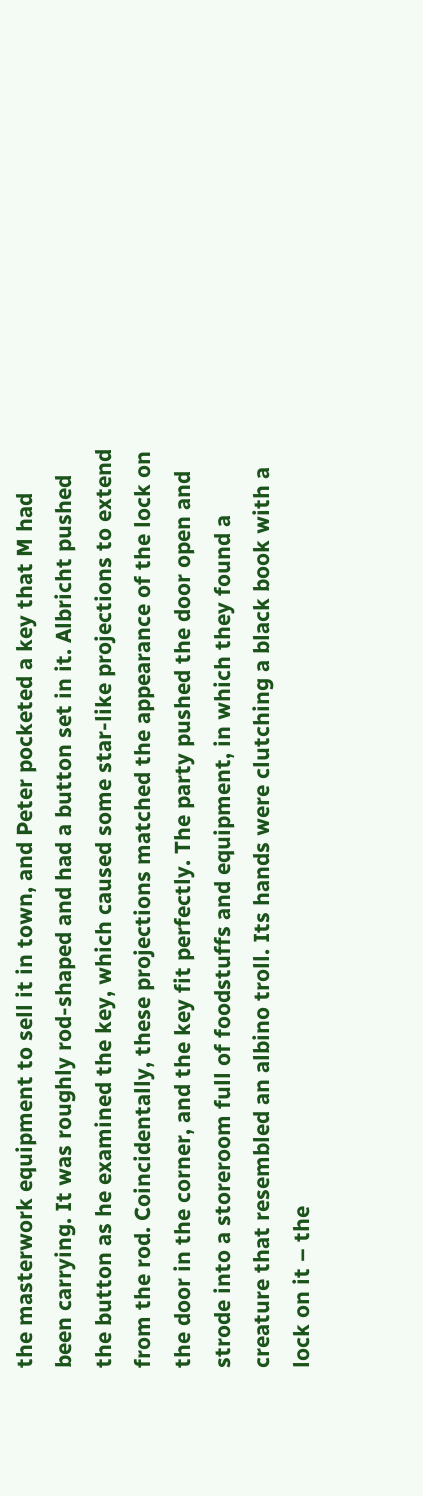the masterwork equipment to sell it in town, and Peter pocketed a key that M had been carrying. It was roughly rod-shaped and had a button set in it. Albricht pushed the button as he examined the key, which caused some star-like projections to extend from the rod. Coincidentally, these projections matched the appearance of the lock on the door in the corner, and the key fit perfectly. The party pushed the door open and strode into a storeroom full of foodstuffs and equipment, in which they found a creature that resembled an albino troll. Its hands were clutching a black book with a lock on it – the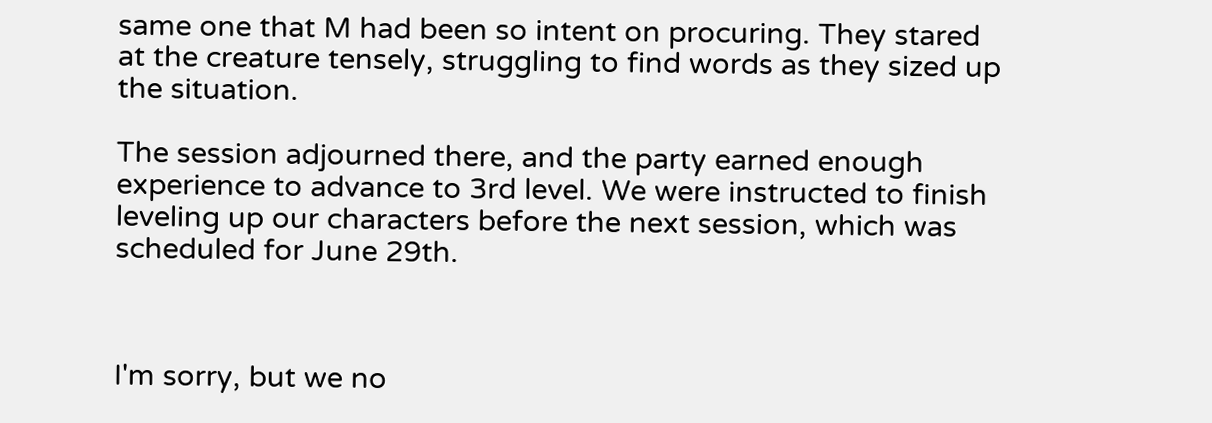same one that M had been so intent on procuring. They stared at the creature tensely, struggling to find words as they sized up the situation.

The session adjourned there, and the party earned enough experience to advance to 3rd level. We were instructed to finish leveling up our characters before the next session, which was scheduled for June 29th.



I'm sorry, but we no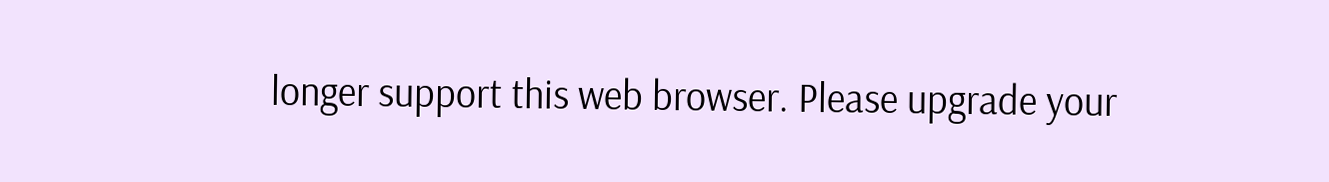longer support this web browser. Please upgrade your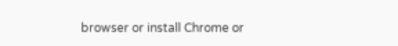browser or install Chrome or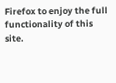Firefox to enjoy the full functionality of this site.